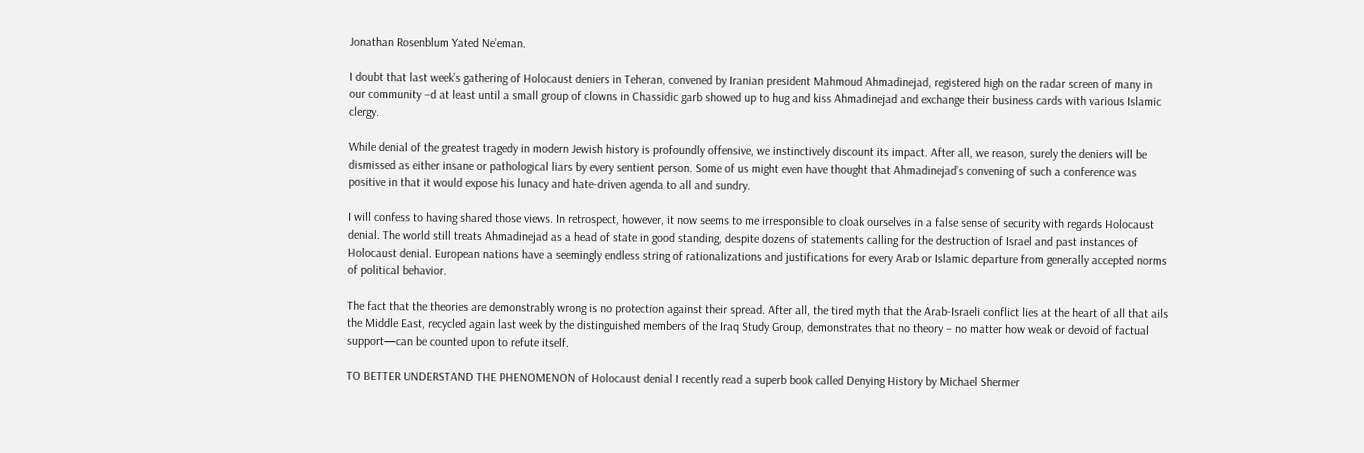Jonathan Rosenblum Yated Ne’eman.

I doubt that last week’s gathering of Holocaust deniers in Teheran, convened by Iranian president Mahmoud Ahmadinejad, registered high on the radar screen of many in our community –d at least until a small group of clowns in Chassidic garb showed up to hug and kiss Ahmadinejad and exchange their business cards with various Islamic clergy.

While denial of the greatest tragedy in modern Jewish history is profoundly offensive, we instinctively discount its impact. After all, we reason, surely the deniers will be dismissed as either insane or pathological liars by every sentient person. Some of us might even have thought that Ahmadinejad’s convening of such a conference was positive in that it would expose his lunacy and hate-driven agenda to all and sundry.

I will confess to having shared those views. In retrospect, however, it now seems to me irresponsible to cloak ourselves in a false sense of security with regards Holocaust denial. The world still treats Ahmadinejad as a head of state in good standing, despite dozens of statements calling for the destruction of Israel and past instances of Holocaust denial. European nations have a seemingly endless string of rationalizations and justifications for every Arab or Islamic departure from generally accepted norms of political behavior.

The fact that the theories are demonstrably wrong is no protection against their spread. After all, the tired myth that the Arab-Israeli conflict lies at the heart of all that ails the Middle East, recycled again last week by the distinguished members of the Iraq Study Group, demonstrates that no theory – no matter how weak or devoid of factual support—can be counted upon to refute itself.

TO BETTER UNDERSTAND THE PHENOMENON of Holocaust denial I recently read a superb book called Denying History by Michael Shermer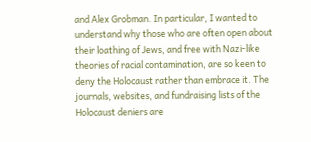and Alex Grobman. In particular, I wanted to understand why those who are often open about their loathing of Jews, and free with Nazi-like theories of racial contamination, are so keen to deny the Holocaust rather than embrace it. The journals, websites, and fundraising lists of the Holocaust deniers are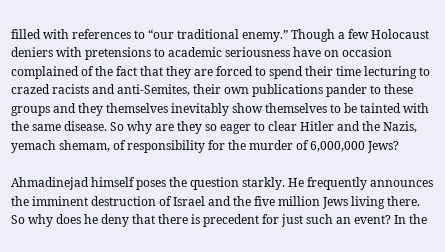filled with references to “our traditional enemy.” Though a few Holocaust deniers with pretensions to academic seriousness have on occasion complained of the fact that they are forced to spend their time lecturing to crazed racists and anti-Semites, their own publications pander to these groups and they themselves inevitably show themselves to be tainted with the same disease. So why are they so eager to clear Hitler and the Nazis, yemach shemam, of responsibility for the murder of 6,000,000 Jews?

Ahmadinejad himself poses the question starkly. He frequently announces the imminent destruction of Israel and the five million Jews living there. So why does he deny that there is precedent for just such an event? In the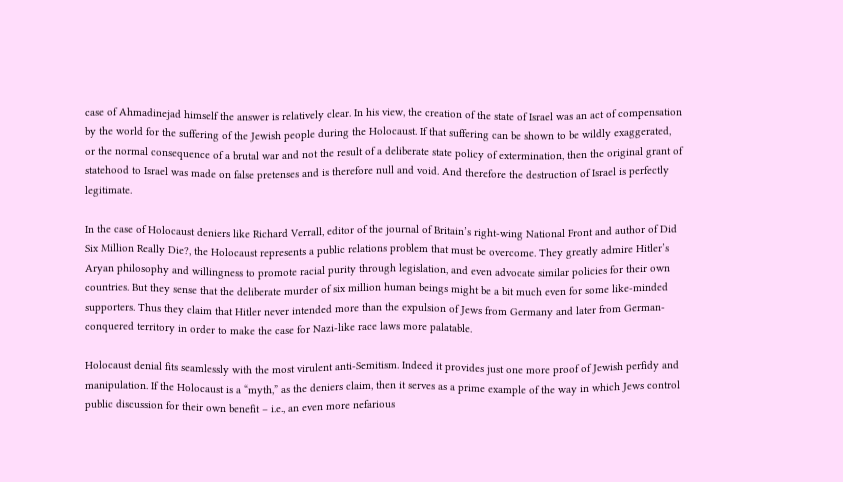case of Ahmadinejad himself the answer is relatively clear. In his view, the creation of the state of Israel was an act of compensation by the world for the suffering of the Jewish people during the Holocaust. If that suffering can be shown to be wildly exaggerated, or the normal consequence of a brutal war and not the result of a deliberate state policy of extermination, then the original grant of statehood to Israel was made on false pretenses and is therefore null and void. And therefore the destruction of Israel is perfectly legitimate.

In the case of Holocaust deniers like Richard Verrall, editor of the journal of Britain’s right-wing National Front and author of Did Six Million Really Die?, the Holocaust represents a public relations problem that must be overcome. They greatly admire Hitler’s Aryan philosophy and willingness to promote racial purity through legislation, and even advocate similar policies for their own countries. But they sense that the deliberate murder of six million human beings might be a bit much even for some like-minded supporters. Thus they claim that Hitler never intended more than the expulsion of Jews from Germany and later from German-conquered territory in order to make the case for Nazi-like race laws more palatable.

Holocaust denial fits seamlessly with the most virulent anti-Semitism. Indeed it provides just one more proof of Jewish perfidy and manipulation. If the Holocaust is a “myth,” as the deniers claim, then it serves as a prime example of the way in which Jews control public discussion for their own benefit – i.e., an even more nefarious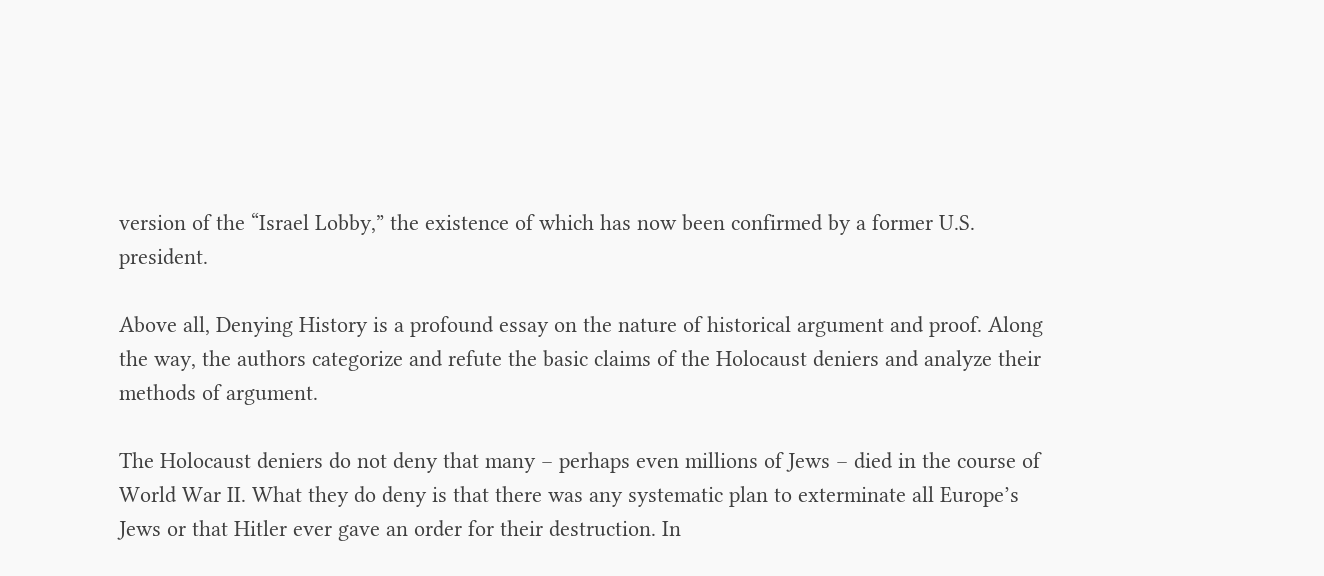version of the “Israel Lobby,” the existence of which has now been confirmed by a former U.S. president.

Above all, Denying History is a profound essay on the nature of historical argument and proof. Along the way, the authors categorize and refute the basic claims of the Holocaust deniers and analyze their methods of argument.

The Holocaust deniers do not deny that many – perhaps even millions of Jews – died in the course of World War II. What they do deny is that there was any systematic plan to exterminate all Europe’s Jews or that Hitler ever gave an order for their destruction. In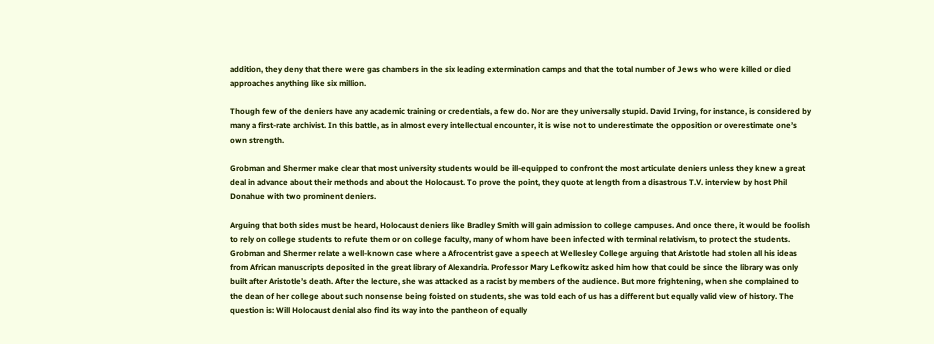addition, they deny that there were gas chambers in the six leading extermination camps and that the total number of Jews who were killed or died approaches anything like six million.

Though few of the deniers have any academic training or credentials, a few do. Nor are they universally stupid. David Irving, for instance, is considered by many a first-rate archivist. In this battle, as in almost every intellectual encounter, it is wise not to underestimate the opposition or overestimate one’s own strength.

Grobman and Shermer make clear that most university students would be ill-equipped to confront the most articulate deniers unless they knew a great deal in advance about their methods and about the Holocaust. To prove the point, they quote at length from a disastrous T.V. interview by host Phil Donahue with two prominent deniers.

Arguing that both sides must be heard, Holocaust deniers like Bradley Smith will gain admission to college campuses. And once there, it would be foolish to rely on college students to refute them or on college faculty, many of whom have been infected with terminal relativism, to protect the students. Grobman and Shermer relate a well-known case where a Afrocentrist gave a speech at Wellesley College arguing that Aristotle had stolen all his ideas from African manuscripts deposited in the great library of Alexandria. Professor Mary Lefkowitz asked him how that could be since the library was only built after Aristotle’s death. After the lecture, she was attacked as a racist by members of the audience. But more frightening, when she complained to the dean of her college about such nonsense being foisted on students, she was told each of us has a different but equally valid view of history. The question is: Will Holocaust denial also find its way into the pantheon of equally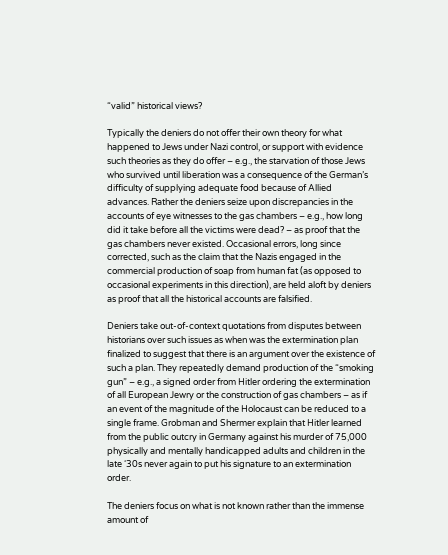“valid” historical views?

Typically the deniers do not offer their own theory for what happened to Jews under Nazi control, or support with evidence such theories as they do offer – e.g., the starvation of those Jews who survived until liberation was a consequence of the German’s difficulty of supplying adequate food because of Allied advances. Rather the deniers seize upon discrepancies in the accounts of eye witnesses to the gas chambers – e.g., how long did it take before all the victims were dead? – as proof that the gas chambers never existed. Occasional errors, long since corrected, such as the claim that the Nazis engaged in the commercial production of soap from human fat (as opposed to occasional experiments in this direction), are held aloft by deniers as proof that all the historical accounts are falsified.

Deniers take out-of-context quotations from disputes between historians over such issues as when was the extermination plan finalized to suggest that there is an argument over the existence of such a plan. They repeatedly demand production of the “smoking gun” – e.g., a signed order from Hitler ordering the extermination of all European Jewry or the construction of gas chambers – as if an event of the magnitude of the Holocaust can be reduced to a single frame. Grobman and Shermer explain that Hitler learned from the public outcry in Germany against his murder of 75,000 physically and mentally handicapped adults and children in the late ‘30s never again to put his signature to an extermination order.

The deniers focus on what is not known rather than the immense amount of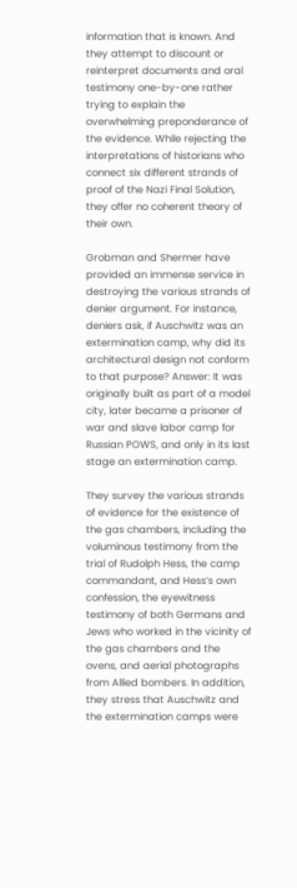information that is known. And they attempt to discount or reinterpret documents and oral testimony one-by-one rather trying to explain the overwhelming preponderance of the evidence. While rejecting the interpretations of historians who connect six different strands of proof of the Nazi Final Solution, they offer no coherent theory of their own.

Grobman and Shermer have provided an immense service in destroying the various strands of denier argument. For instance, deniers ask, if Auschwitz was an extermination camp, why did its architectural design not conform to that purpose? Answer: It was originally built as part of a model city, later became a prisoner of war and slave labor camp for Russian POWS, and only in its last stage an extermination camp.

They survey the various strands of evidence for the existence of the gas chambers, including the voluminous testimony from the trial of Rudolph Hess, the camp commandant, and Hess’s own confession, the eyewitness testimony of both Germans and Jews who worked in the vicinity of the gas chambers and the ovens, and aerial photographs from Allied bombers. In addition, they stress that Auschwitz and the extermination camps were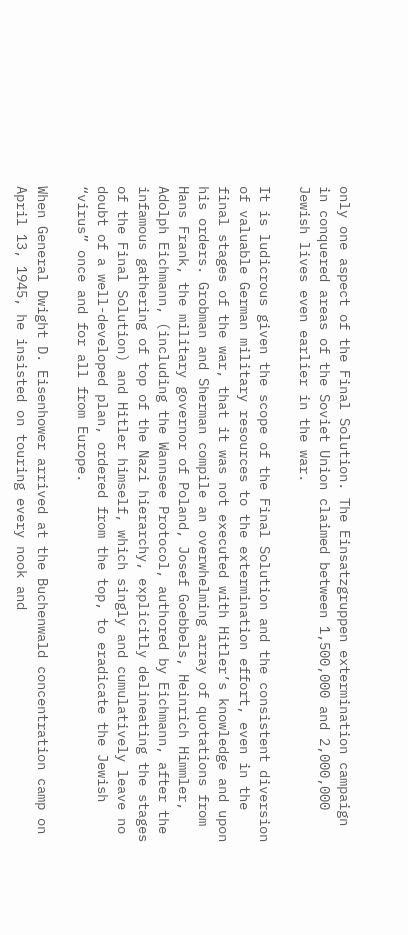only one aspect of the Final Solution. The Einsatzgruppen extermination campaign in conquered areas of the Soviet Union claimed between 1,500,000 and 2,000,000 Jewish lives even earlier in the war.

It is ludicrous given the scope of the Final Solution and the consistent diversion of valuable German military resources to the extermination effort, even in the final stages of the war, that it was not executed with Hitler’s knowledge and upon his orders. Grobman and Sherman compile an overwhelming array of quotations from Hans Frank, the military governor of Poland, Josef Goebbels, Heinrich Himmler, Adolph Eichmann, (including the Wannsee Protocol, authored by Eichmann, after the infamous gathering of top of the Nazi hierarchy, explicitly delineating the stages of the Final Solution) and Hitler himself, which singly and cumulatively leave no doubt of a well-developed plan, ordered from the top, to eradicate the Jewish “virus” once and for all from Europe.

When General Dwight D. Eisenhower arrived at the Buchenwald concentration camp on April 13, 1945, he insisted on touring every nook and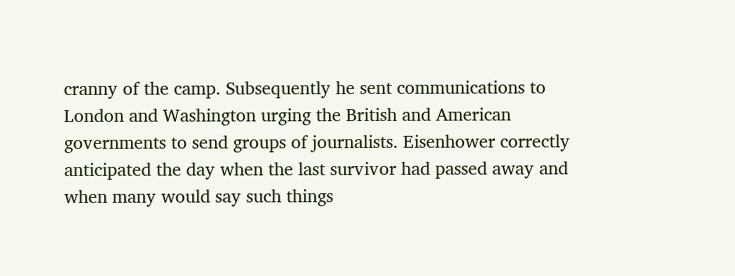cranny of the camp. Subsequently he sent communications to London and Washington urging the British and American governments to send groups of journalists. Eisenhower correctly anticipated the day when the last survivor had passed away and when many would say such things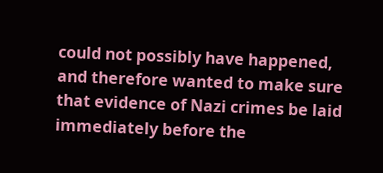could not possibly have happened, and therefore wanted to make sure that evidence of Nazi crimes be laid immediately before the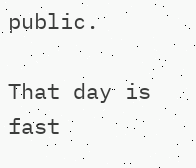public.

That day is fast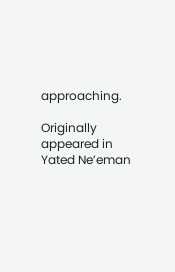approaching.

Originally appeared in Yated Ne’eman